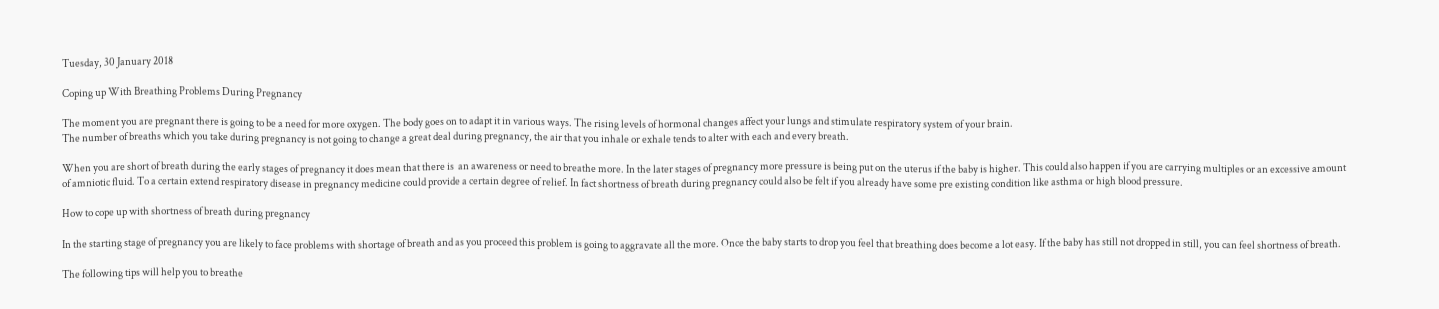Tuesday, 30 January 2018

Coping up With Breathing Problems During Pregnancy

The moment you are pregnant there is going to be a need for more oxygen. The body goes on to adapt it in various ways. The rising levels of hormonal changes affect your lungs and stimulate respiratory system of your brain.
The number of breaths which you take during pregnancy is not going to change a great deal during pregnancy, the air that you inhale or exhale tends to alter with each and every breath.

When you are short of breath during the early stages of pregnancy it does mean that there is  an awareness or need to breathe more. In the later stages of pregnancy more pressure is being put on the uterus if the baby is higher. This could also happen if you are carrying multiples or an excessive amount of amniotic fluid. To a certain extend respiratory disease in pregnancy medicine could provide a certain degree of relief. In fact shortness of breath during pregnancy could also be felt if you already have some pre existing condition like asthma or high blood pressure.

How to cope up with shortness of breath during pregnancy

In the starting stage of pregnancy you are likely to face problems with shortage of breath and as you proceed this problem is going to aggravate all the more. Once the baby starts to drop you feel that breathing does become a lot easy. If the baby has still not dropped in still, you can feel shortness of breath.

The following tips will help you to breathe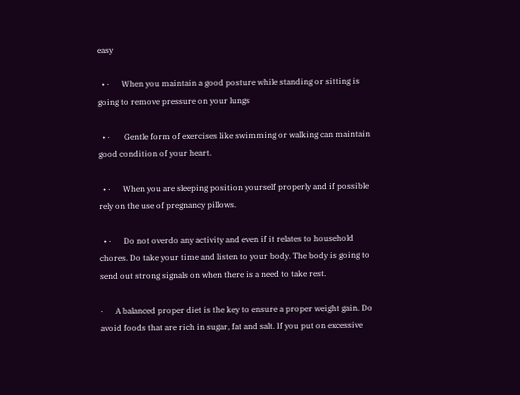easy

  • ·      When you maintain a good posture while standing or sitting is going to remove pressure on your lungs

  • ·       Gentle form of exercises like swimming or walking can maintain good condition of your heart.

  • ·      When you are sleeping position yourself properly and if possible rely on the use of pregnancy pillows.

  • ·      Do not overdo any activity and even if it relates to household chores. Do take your time and listen to your body. The body is going to send out strong signals on when there is a need to take rest.

·      A balanced proper diet is the key to ensure a proper weight gain. Do avoid foods that are rich in sugar, fat and salt. If you put on excessive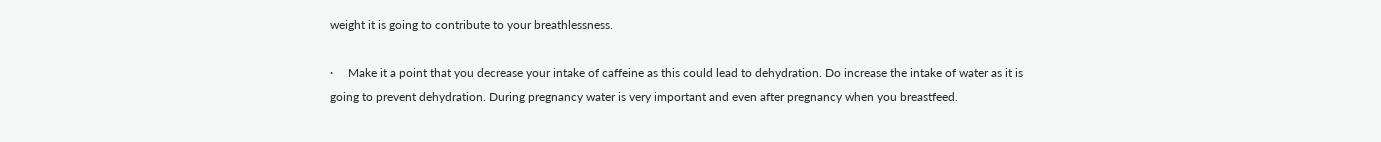weight it is going to contribute to your breathlessness.

·     Make it a point that you decrease your intake of caffeine as this could lead to dehydration. Do increase the intake of water as it is going to prevent dehydration. During pregnancy water is very important and even after pregnancy when you breastfeed.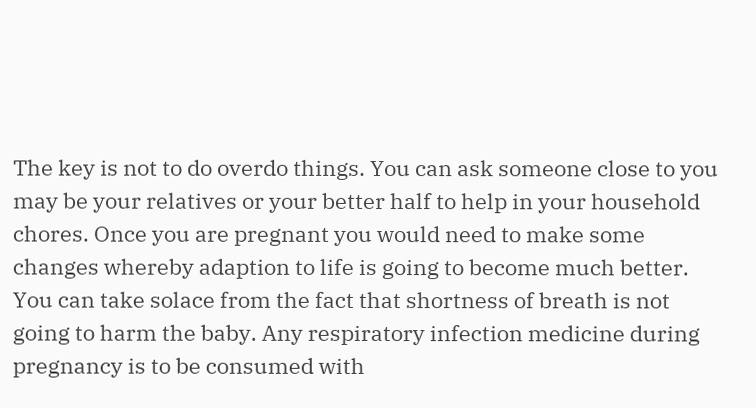The key is not to do overdo things. You can ask someone close to you may be your relatives or your better half to help in your household chores. Once you are pregnant you would need to make some changes whereby adaption to life is going to become much better. You can take solace from the fact that shortness of breath is not going to harm the baby. Any respiratory infection medicine during pregnancy is to be consumed with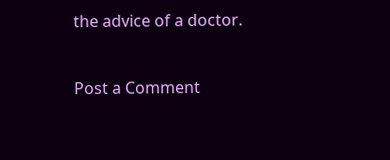the advice of a doctor.


Post a Comment